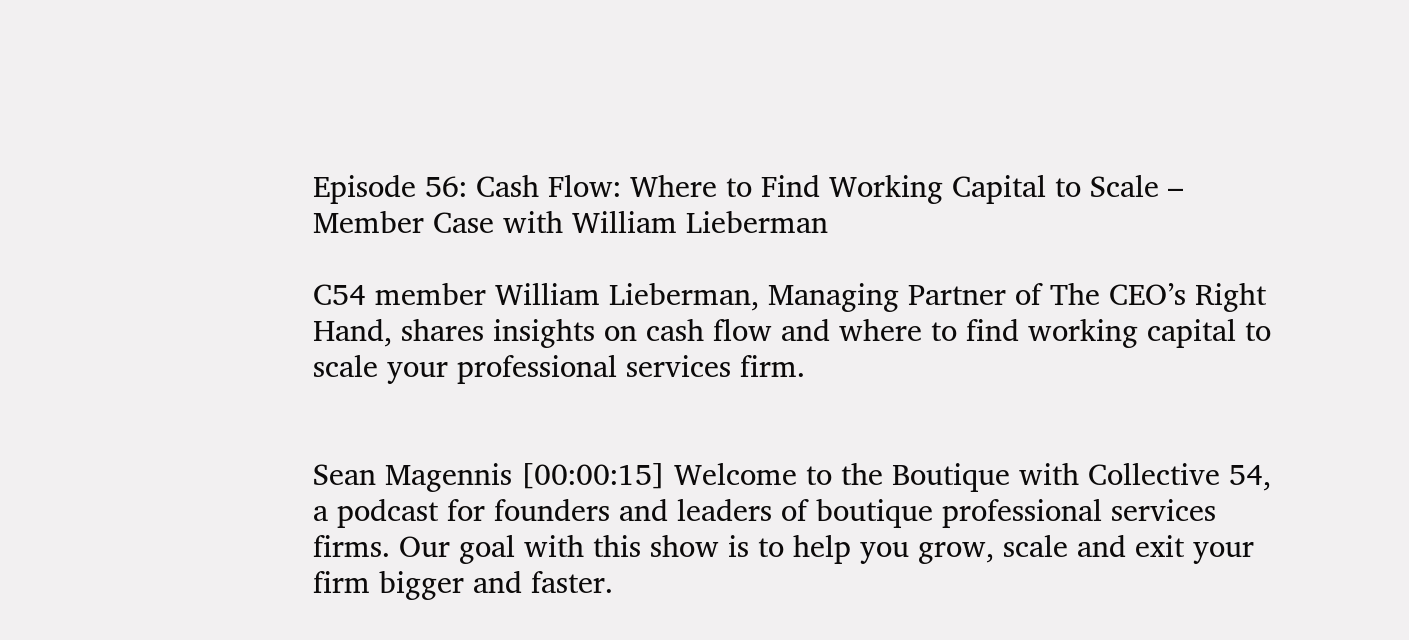Episode 56: Cash Flow: Where to Find Working Capital to Scale – Member Case with William Lieberman

C54 member William Lieberman, Managing Partner of The CEO’s Right Hand, shares insights on cash flow and where to find working capital to scale your professional services firm.


Sean Magennis [00:00:15] Welcome to the Boutique with Collective 54, a podcast for founders and leaders of boutique professional services firms. Our goal with this show is to help you grow, scale and exit your firm bigger and faster.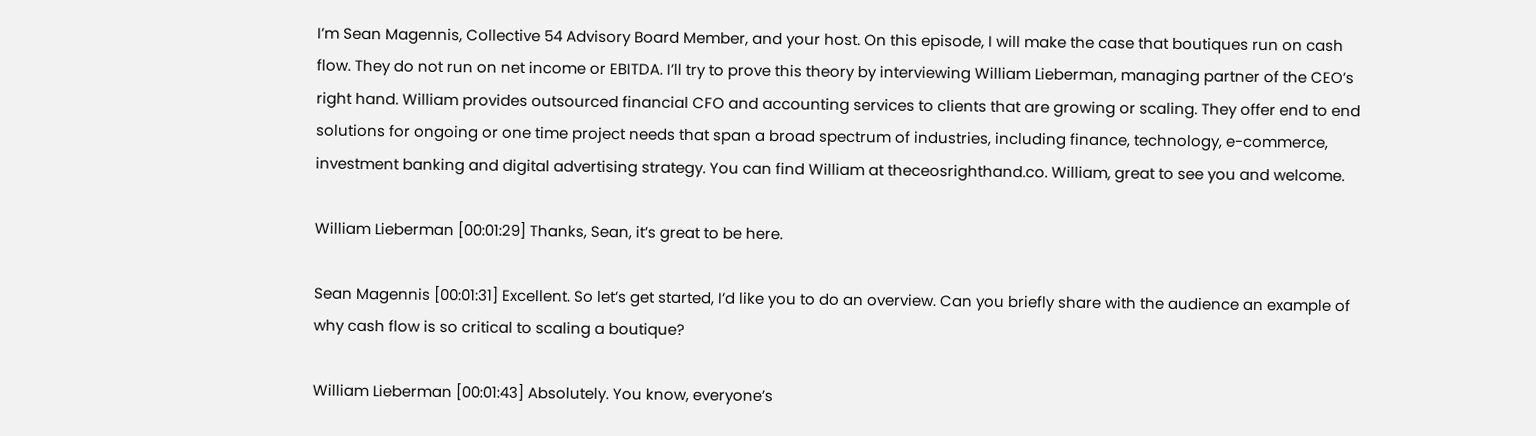I’m Sean Magennis, Collective 54 Advisory Board Member, and your host. On this episode, I will make the case that boutiques run on cash flow. They do not run on net income or EBITDA. I’ll try to prove this theory by interviewing William Lieberman, managing partner of the CEO’s right hand. William provides outsourced financial CFO and accounting services to clients that are growing or scaling. They offer end to end solutions for ongoing or one time project needs that span a broad spectrum of industries, including finance, technology, e-commerce, investment banking and digital advertising strategy. You can find William at theceosrighthand.co. William, great to see you and welcome.

William Lieberman [00:01:29] Thanks, Sean, it’s great to be here.

Sean Magennis [00:01:31] Excellent. So let’s get started, I’d like you to do an overview. Can you briefly share with the audience an example of why cash flow is so critical to scaling a boutique?

William Lieberman [00:01:43] Absolutely. You know, everyone’s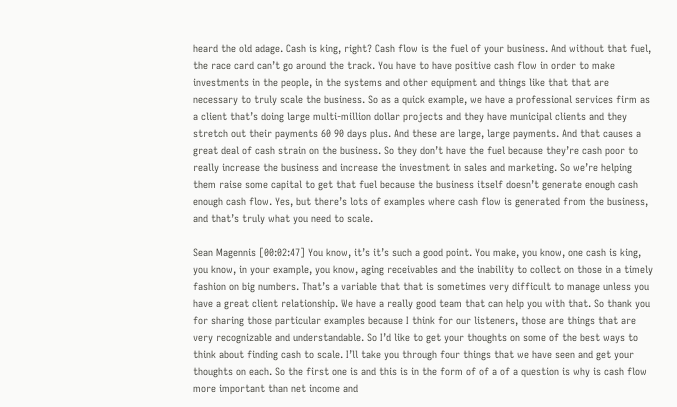heard the old adage. Cash is king, right? Cash flow is the fuel of your business. And without that fuel, the race card can’t go around the track. You have to have positive cash flow in order to make investments in the people, in the systems and other equipment and things like that that are necessary to truly scale the business. So as a quick example, we have a professional services firm as a client that’s doing large multi-million dollar projects and they have municipal clients and they stretch out their payments 60 90 days plus. And these are large, large payments. And that causes a great deal of cash strain on the business. So they don’t have the fuel because they’re cash poor to really increase the business and increase the investment in sales and marketing. So we’re helping them raise some capital to get that fuel because the business itself doesn’t generate enough cash enough cash flow. Yes, but there’s lots of examples where cash flow is generated from the business, and that’s truly what you need to scale.

Sean Magennis [00:02:47] You know, it’s it’s such a good point. You make, you know, one cash is king, you know, in your example, you know, aging receivables and the inability to collect on those in a timely fashion on big numbers. That’s a variable that that is sometimes very difficult to manage unless you have a great client relationship. We have a really good team that can help you with that. So thank you for sharing those particular examples because I think for our listeners, those are things that are very recognizable and understandable. So I’d like to get your thoughts on some of the best ways to think about finding cash to scale. I’ll take you through four things that we have seen and get your thoughts on each. So the first one is and this is in the form of of a of a question is why is cash flow more important than net income and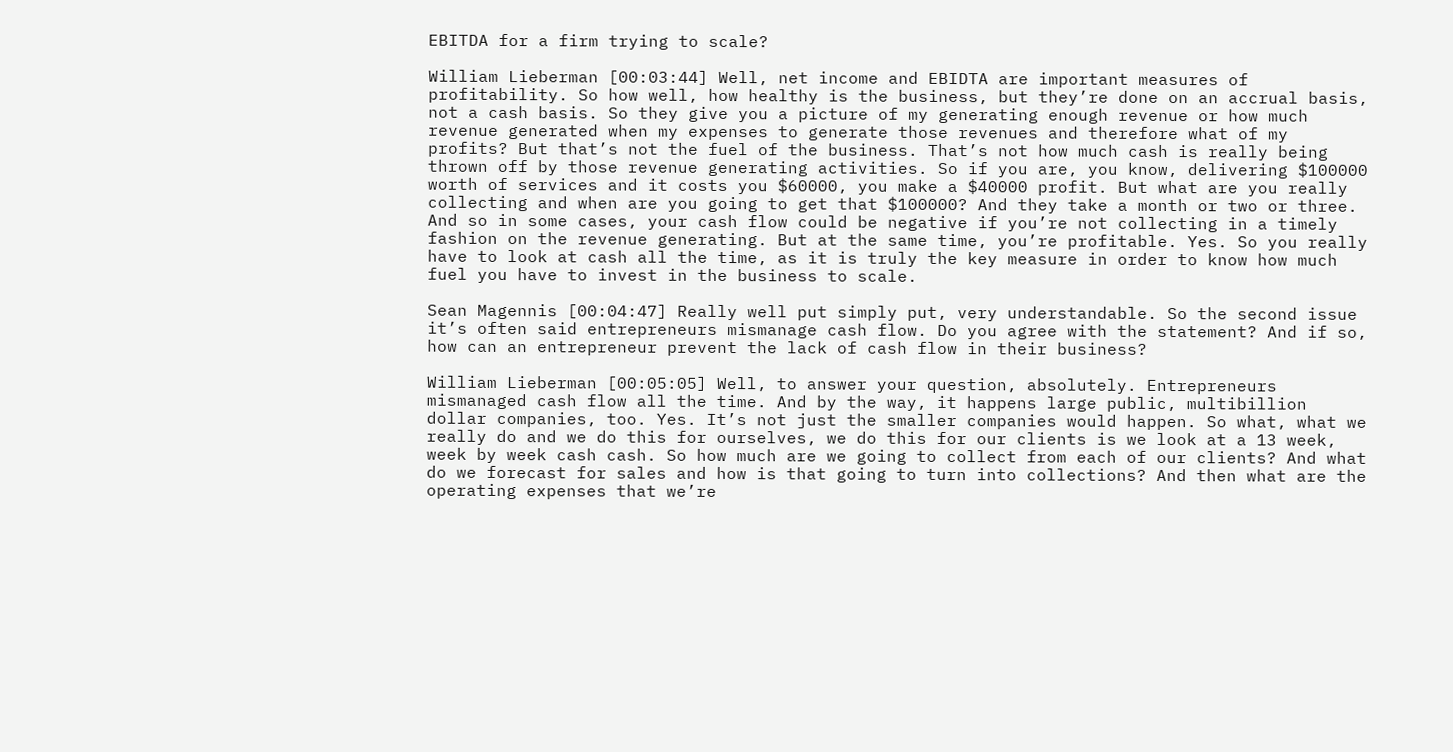EBITDA for a firm trying to scale?

William Lieberman [00:03:44] Well, net income and EBIDTA are important measures of profitability. So how well, how healthy is the business, but they’re done on an accrual basis, not a cash basis. So they give you a picture of my generating enough revenue or how much revenue generated when my expenses to generate those revenues and therefore what of my profits? But that’s not the fuel of the business. That’s not how much cash is really being thrown off by those revenue generating activities. So if you are, you know, delivering $100000 worth of services and it costs you $60000, you make a $40000 profit. But what are you really collecting and when are you going to get that $100000? And they take a month or two or three. And so in some cases, your cash flow could be negative if you’re not collecting in a timely fashion on the revenue generating. But at the same time, you’re profitable. Yes. So you really have to look at cash all the time, as it is truly the key measure in order to know how much fuel you have to invest in the business to scale.

Sean Magennis [00:04:47] Really well put simply put, very understandable. So the second issue it’s often said entrepreneurs mismanage cash flow. Do you agree with the statement? And if so, how can an entrepreneur prevent the lack of cash flow in their business?

William Lieberman [00:05:05] Well, to answer your question, absolutely. Entrepreneurs mismanaged cash flow all the time. And by the way, it happens large public, multibillion dollar companies, too. Yes. It’s not just the smaller companies would happen. So what, what we really do and we do this for ourselves, we do this for our clients is we look at a 13 week, week by week cash cash. So how much are we going to collect from each of our clients? And what do we forecast for sales and how is that going to turn into collections? And then what are the operating expenses that we’re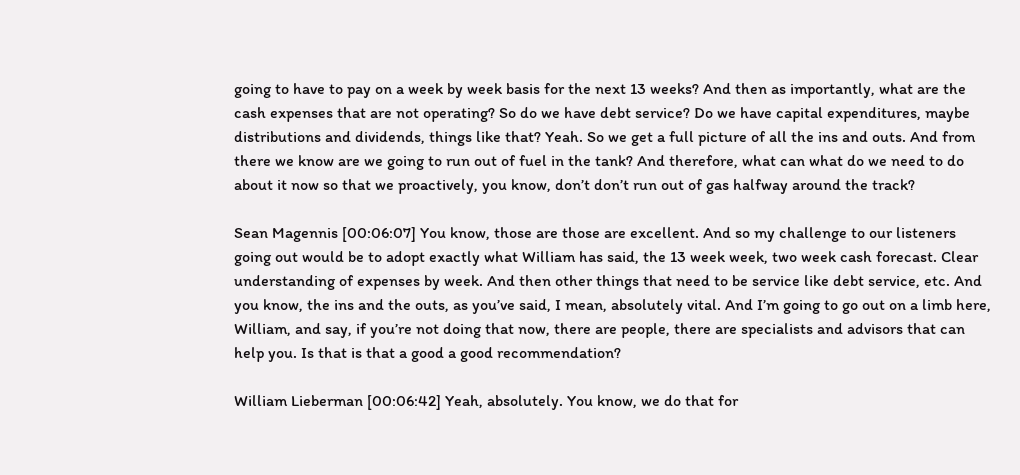going to have to pay on a week by week basis for the next 13 weeks? And then as importantly, what are the cash expenses that are not operating? So do we have debt service? Do we have capital expenditures, maybe distributions and dividends, things like that? Yeah. So we get a full picture of all the ins and outs. And from there we know are we going to run out of fuel in the tank? And therefore, what can what do we need to do about it now so that we proactively, you know, don’t don’t run out of gas halfway around the track?

Sean Magennis [00:06:07] You know, those are those are excellent. And so my challenge to our listeners going out would be to adopt exactly what William has said, the 13 week week, two week cash forecast. Clear understanding of expenses by week. And then other things that need to be service like debt service, etc. And you know, the ins and the outs, as you’ve said, I mean, absolutely vital. And I’m going to go out on a limb here, William, and say, if you’re not doing that now, there are people, there are specialists and advisors that can help you. Is that is that a good a good recommendation?

William Lieberman [00:06:42] Yeah, absolutely. You know, we do that for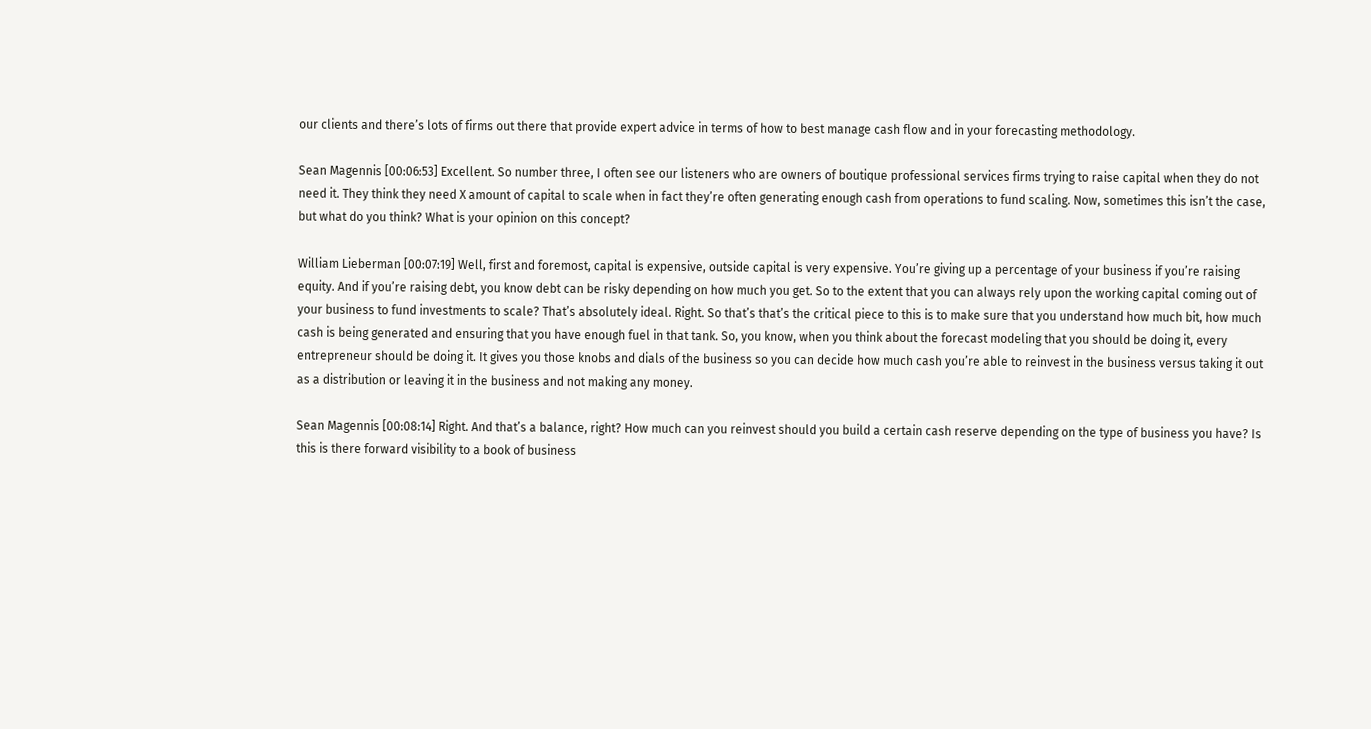our clients and there’s lots of firms out there that provide expert advice in terms of how to best manage cash flow and in your forecasting methodology.

Sean Magennis [00:06:53] Excellent. So number three, I often see our listeners who are owners of boutique professional services firms trying to raise capital when they do not need it. They think they need X amount of capital to scale when in fact they’re often generating enough cash from operations to fund scaling. Now, sometimes this isn’t the case, but what do you think? What is your opinion on this concept?

William Lieberman [00:07:19] Well, first and foremost, capital is expensive, outside capital is very expensive. You’re giving up a percentage of your business if you’re raising equity. And if you’re raising debt, you know debt can be risky depending on how much you get. So to the extent that you can always rely upon the working capital coming out of your business to fund investments to scale? That’s absolutely ideal. Right. So that’s that’s the critical piece to this is to make sure that you understand how much bit, how much cash is being generated and ensuring that you have enough fuel in that tank. So, you know, when you think about the forecast modeling that you should be doing it, every entrepreneur should be doing it. It gives you those knobs and dials of the business so you can decide how much cash you’re able to reinvest in the business versus taking it out as a distribution or leaving it in the business and not making any money.

Sean Magennis [00:08:14] Right. And that’s a balance, right? How much can you reinvest should you build a certain cash reserve depending on the type of business you have? Is this is there forward visibility to a book of business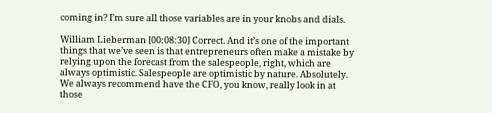coming in? I’m sure all those variables are in your knobs and dials.

William Lieberman [00:08:30] Correct. And it’s one of the important things that we’ve seen is that entrepreneurs often make a mistake by relying upon the forecast from the salespeople, right, which are always optimistic. Salespeople are optimistic by nature. Absolutely. We always recommend have the CFO, you know, really look in at those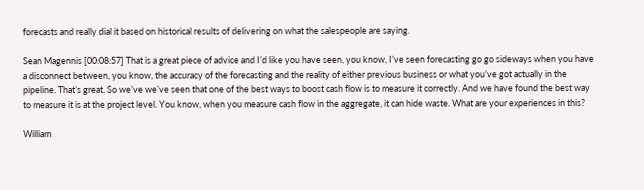forecasts and really dial it based on historical results of delivering on what the salespeople are saying.

Sean Magennis [00:08:57] That is a great piece of advice and I’d like you have seen, you know, I’ve seen forecasting go go sideways when you have a disconnect between, you know, the accuracy of the forecasting and the reality of either previous business or what you’ve got actually in the pipeline. That’s great. So we’ve we’ve seen that one of the best ways to boost cash flow is to measure it correctly. And we have found the best way to measure it is at the project level. You know, when you measure cash flow in the aggregate, it can hide waste. What are your experiences in this?

William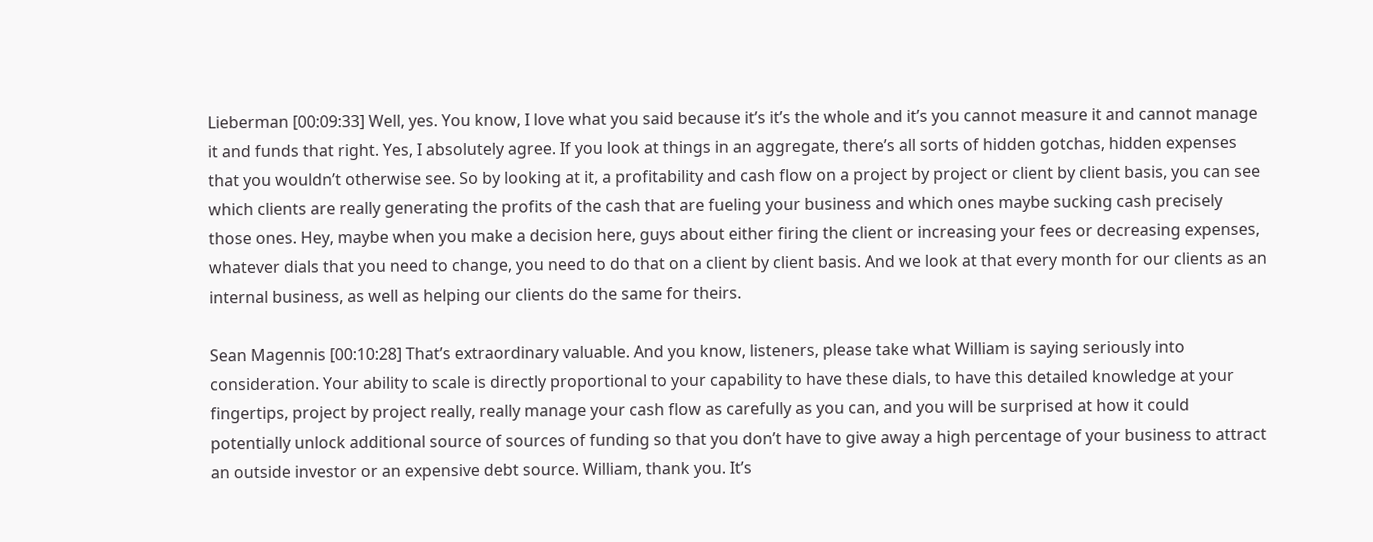Lieberman [00:09:33] Well, yes. You know, I love what you said because it’s it’s the whole and it’s you cannot measure it and cannot manage it and funds that right. Yes, I absolutely agree. If you look at things in an aggregate, there’s all sorts of hidden gotchas, hidden expenses that you wouldn’t otherwise see. So by looking at it, a profitability and cash flow on a project by project or client by client basis, you can see which clients are really generating the profits of the cash that are fueling your business and which ones maybe sucking cash precisely those ones. Hey, maybe when you make a decision here, guys about either firing the client or increasing your fees or decreasing expenses, whatever dials that you need to change, you need to do that on a client by client basis. And we look at that every month for our clients as an internal business, as well as helping our clients do the same for theirs.

Sean Magennis [00:10:28] That’s extraordinary valuable. And you know, listeners, please take what William is saying seriously into consideration. Your ability to scale is directly proportional to your capability to have these dials, to have this detailed knowledge at your fingertips, project by project really, really manage your cash flow as carefully as you can, and you will be surprised at how it could potentially unlock additional source of sources of funding so that you don’t have to give away a high percentage of your business to attract an outside investor or an expensive debt source. William, thank you. It’s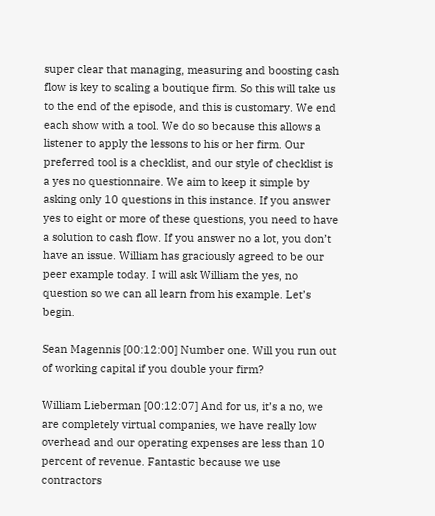super clear that managing, measuring and boosting cash flow is key to scaling a boutique firm. So this will take us to the end of the episode, and this is customary. We end each show with a tool. We do so because this allows a listener to apply the lessons to his or her firm. Our preferred tool is a checklist, and our style of checklist is a yes no questionnaire. We aim to keep it simple by asking only 10 questions in this instance. If you answer yes to eight or more of these questions, you need to have a solution to cash flow. If you answer no a lot, you don’t have an issue. William has graciously agreed to be our peer example today. I will ask William the yes, no question so we can all learn from his example. Let’s begin.

Sean Magennis [00:12:00] Number one. Will you run out of working capital if you double your firm?

William Lieberman [00:12:07] And for us, it’s a no, we are completely virtual companies, we have really low overhead and our operating expenses are less than 10 percent of revenue. Fantastic because we use contractors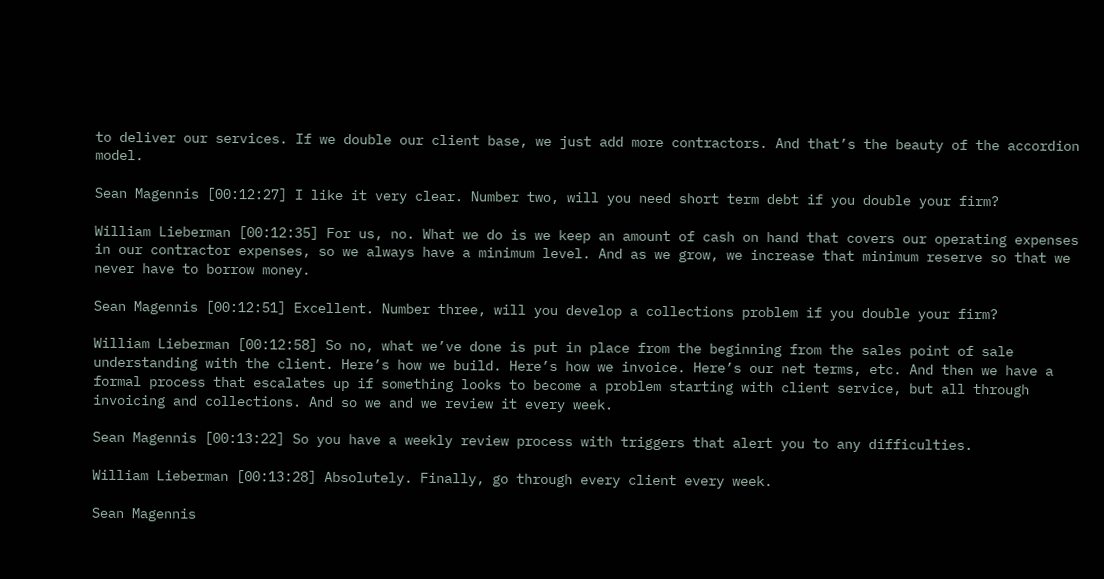to deliver our services. If we double our client base, we just add more contractors. And that’s the beauty of the accordion model.

Sean Magennis [00:12:27] I like it very clear. Number two, will you need short term debt if you double your firm?

William Lieberman [00:12:35] For us, no. What we do is we keep an amount of cash on hand that covers our operating expenses in our contractor expenses, so we always have a minimum level. And as we grow, we increase that minimum reserve so that we never have to borrow money.

Sean Magennis [00:12:51] Excellent. Number three, will you develop a collections problem if you double your firm?

William Lieberman [00:12:58] So no, what we’ve done is put in place from the beginning from the sales point of sale understanding with the client. Here’s how we build. Here’s how we invoice. Here’s our net terms, etc. And then we have a formal process that escalates up if something looks to become a problem starting with client service, but all through invoicing and collections. And so we and we review it every week.

Sean Magennis [00:13:22] So you have a weekly review process with triggers that alert you to any difficulties.

William Lieberman [00:13:28] Absolutely. Finally, go through every client every week.

Sean Magennis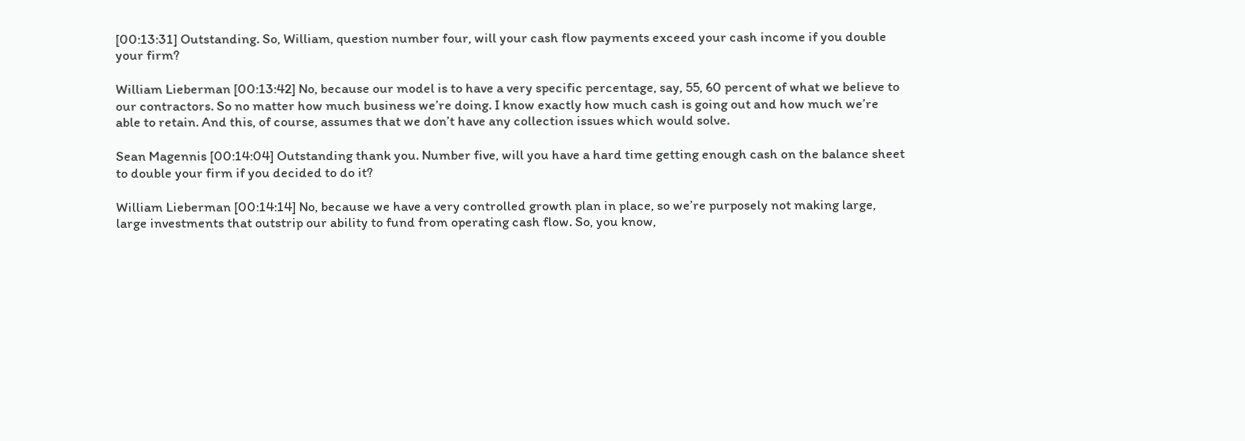[00:13:31] Outstanding. So, William, question number four, will your cash flow payments exceed your cash income if you double your firm?

William Lieberman [00:13:42] No, because our model is to have a very specific percentage, say, 55, 60 percent of what we believe to our contractors. So no matter how much business we’re doing. I know exactly how much cash is going out and how much we’re able to retain. And this, of course, assumes that we don’t have any collection issues which would solve.

Sean Magennis [00:14:04] Outstanding thank you. Number five, will you have a hard time getting enough cash on the balance sheet to double your firm if you decided to do it?

William Lieberman [00:14:14] No, because we have a very controlled growth plan in place, so we’re purposely not making large, large investments that outstrip our ability to fund from operating cash flow. So, you know,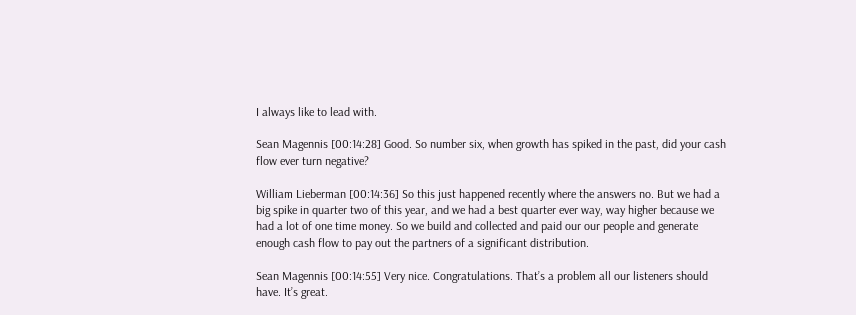I always like to lead with.

Sean Magennis [00:14:28] Good. So number six, when growth has spiked in the past, did your cash flow ever turn negative?

William Lieberman [00:14:36] So this just happened recently where the answers no. But we had a big spike in quarter two of this year, and we had a best quarter ever way, way higher because we had a lot of one time money. So we build and collected and paid our our people and generate enough cash flow to pay out the partners of a significant distribution.

Sean Magennis [00:14:55] Very nice. Congratulations. That’s a problem all our listeners should have. It’s great.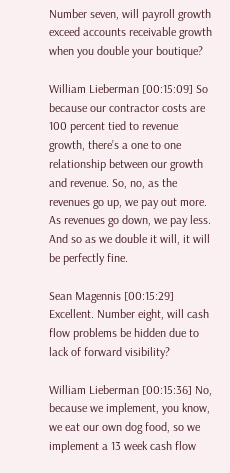Number seven, will payroll growth exceed accounts receivable growth when you double your boutique?

William Lieberman [00:15:09] So because our contractor costs are 100 percent tied to revenue growth, there’s a one to one relationship between our growth and revenue. So, no, as the revenues go up, we pay out more. As revenues go down, we pay less. And so as we double it will, it will be perfectly fine.

Sean Magennis [00:15:29] Excellent. Number eight, will cash flow problems be hidden due to lack of forward visibility?

William Lieberman [00:15:36] No, because we implement, you know, we eat our own dog food, so we implement a 13 week cash flow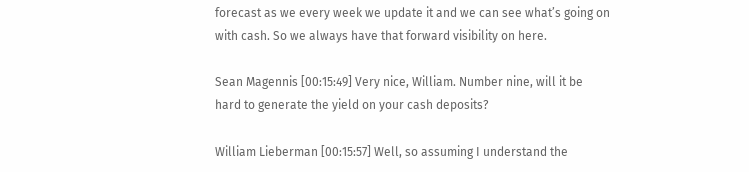forecast as we every week we update it and we can see what’s going on with cash. So we always have that forward visibility on here.

Sean Magennis [00:15:49] Very nice, William. Number nine, will it be hard to generate the yield on your cash deposits?

William Lieberman [00:15:57] Well, so assuming I understand the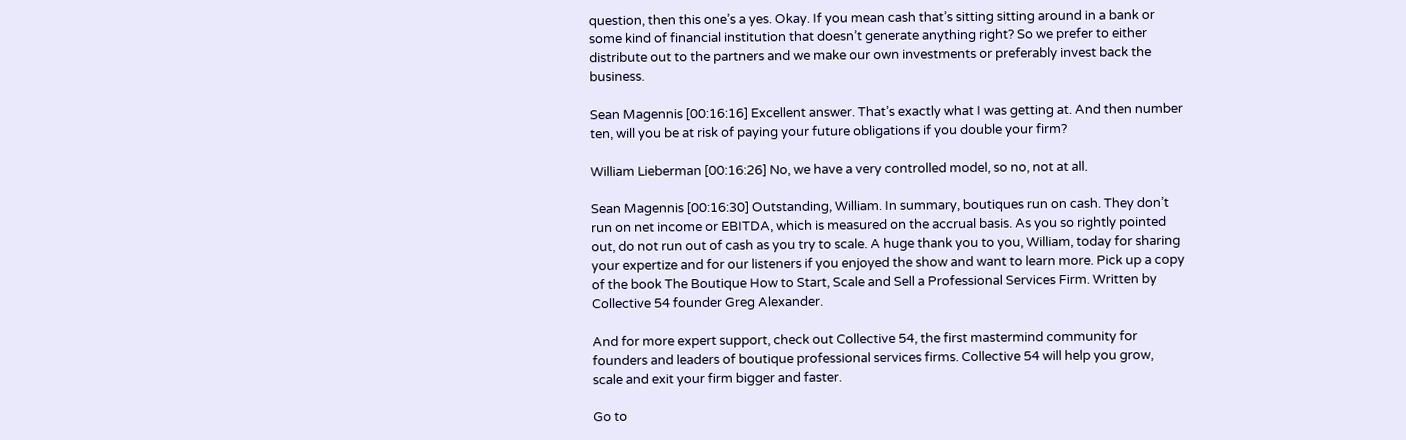question, then this one’s a yes. Okay. If you mean cash that’s sitting sitting around in a bank or some kind of financial institution that doesn’t generate anything right? So we prefer to either distribute out to the partners and we make our own investments or preferably invest back the business.

Sean Magennis [00:16:16] Excellent answer. That’s exactly what I was getting at. And then number ten, will you be at risk of paying your future obligations if you double your firm?

William Lieberman [00:16:26] No, we have a very controlled model, so no, not at all.

Sean Magennis [00:16:30] Outstanding, William. In summary, boutiques run on cash. They don’t run on net income or EBITDA, which is measured on the accrual basis. As you so rightly pointed out, do not run out of cash as you try to scale. A huge thank you to you, William, today for sharing your expertize and for our listeners if you enjoyed the show and want to learn more. Pick up a copy of the book The Boutique How to Start, Scale and Sell a Professional Services Firm. Written by Collective 54 founder Greg Alexander.

And for more expert support, check out Collective 54, the first mastermind community for founders and leaders of boutique professional services firms. Collective 54 will help you grow, scale and exit your firm bigger and faster.

Go to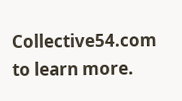Collective54.com to learn more.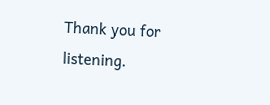Thank you for listening.